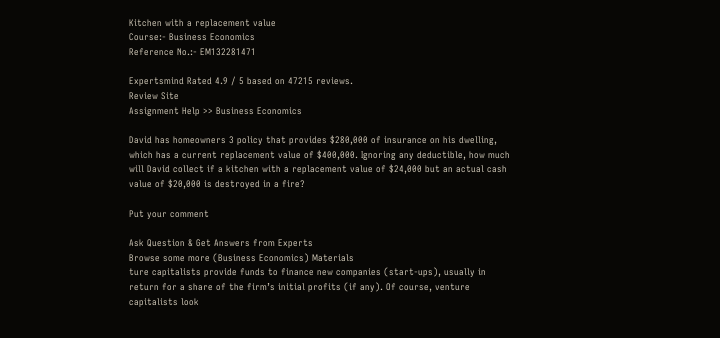Kitchen with a replacement value
Course:- Business Economics
Reference No.:- EM132281471

Expertsmind Rated 4.9 / 5 based on 47215 reviews.
Review Site
Assignment Help >> Business Economics

David has homeowners 3 policy that provides $280,000 of insurance on his dwelling, which has a current replacement value of $400,000. Ignoring any deductible, how much will David collect if a kitchen with a replacement value of $24,000 but an actual cash value of $20,000 is destroyed in a fire?

Put your comment

Ask Question & Get Answers from Experts
Browse some more (Business Economics) Materials
ture capitalists provide funds to finance new companies (start-ups), usually in return for a share of the firm’s initial profits (if any). Of course, venture capitalists look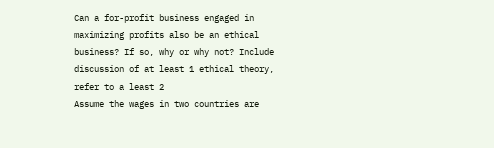Can a for-profit business engaged in maximizing profits also be an ethical business? If so, why or why not? Include discussion of at least 1 ethical theory, refer to a least 2
Assume the wages in two countries are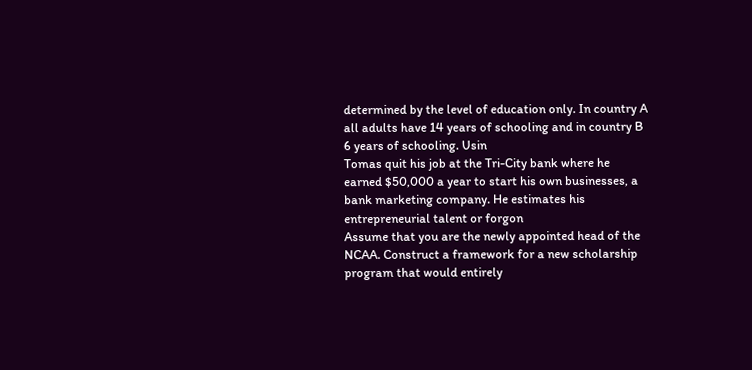determined by the level of education only. In country A all adults have 14 years of schooling and in country B 6 years of schooling. Usin
Tomas quit his job at the Tri-City bank where he earned $50,000 a year to start his own businesses, a bank marketing company. He estimates his entrepreneurial talent or forgon
Assume that you are the newly appointed head of the NCAA. Construct a framework for a new scholarship program that would entirely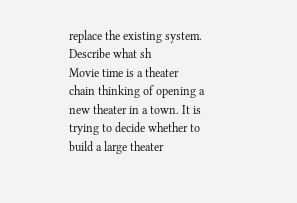replace the existing system. Describe what sh
Movie time is a theater chain thinking of opening a new theater in a town. It is trying to decide whether to build a large theater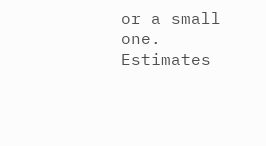or a small one. Estimates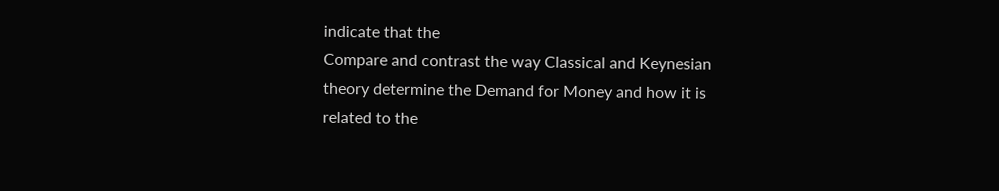indicate that the
Compare and contrast the way Classical and Keynesian theory determine the Demand for Money and how it is related to the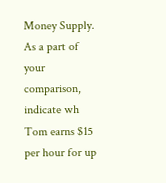Money Supply. As a part of your comparison, indicate wh
Tom earns $15 per hour for up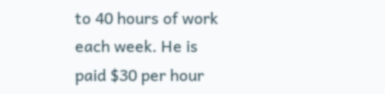to 40 hours of work each week. He is paid $30 per hour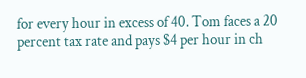for every hour in excess of 40. Tom faces a 20 percent tax rate and pays $4 per hour in ch